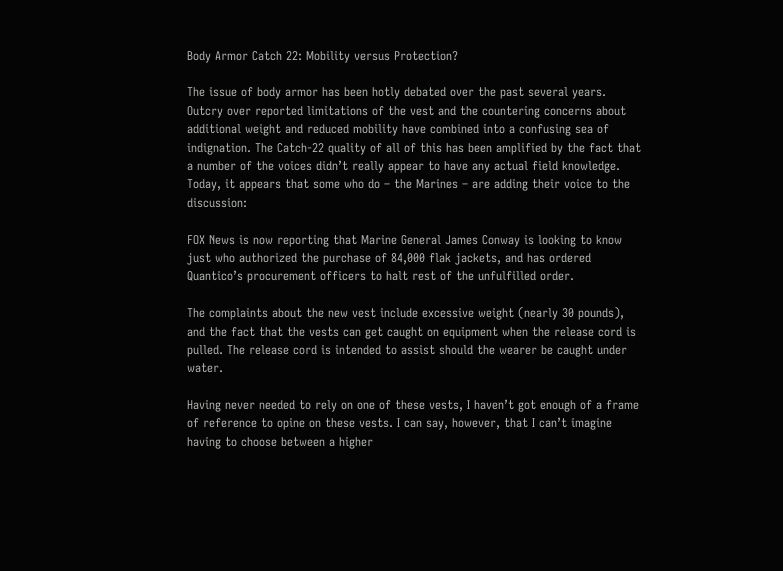Body Armor Catch 22: Mobility versus Protection?

The issue of body armor has been hotly debated over the past several years. Outcry over reported limitations of the vest and the countering concerns about additional weight and reduced mobility have combined into a confusing sea of indignation. The Catch-22 quality of all of this has been amplified by the fact that a number of the voices didn’t really appear to have any actual field knowledge. Today, it appears that some who do – the Marines – are adding their voice to the discussion:

FOX News is now reporting that Marine General James Conway is looking to know just who authorized the purchase of 84,000 flak jackets, and has ordered Quantico’s procurement officers to halt rest of the unfulfilled order.

The complaints about the new vest include excessive weight (nearly 30 pounds), and the fact that the vests can get caught on equipment when the release cord is pulled. The release cord is intended to assist should the wearer be caught under water.

Having never needed to rely on one of these vests, I haven’t got enough of a frame of reference to opine on these vests. I can say, however, that I can’t imagine having to choose between a higher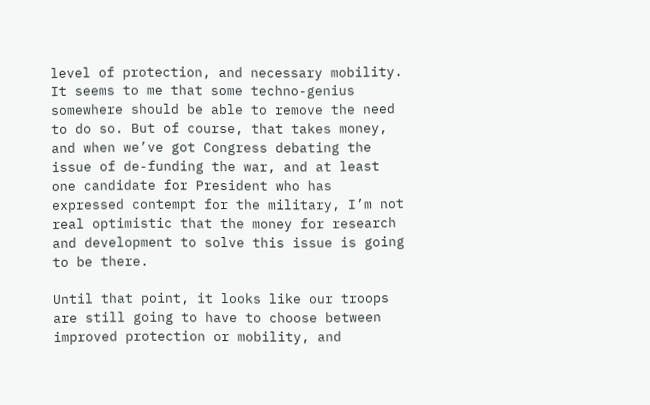level of protection, and necessary mobility. It seems to me that some techno-genius somewhere should be able to remove the need to do so. But of course, that takes money, and when we’ve got Congress debating the issue of de-funding the war, and at least one candidate for President who has expressed contempt for the military, I’m not real optimistic that the money for research and development to solve this issue is going to be there.

Until that point, it looks like our troops are still going to have to choose between improved protection or mobility, and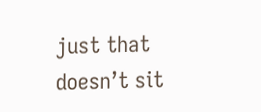just that doesn’t sit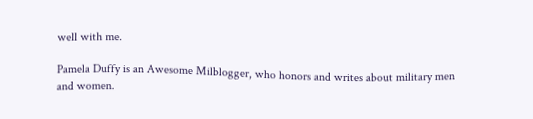well with me.

Pamela Duffy is an Awesome Milblogger, who honors and writes about military men and women.